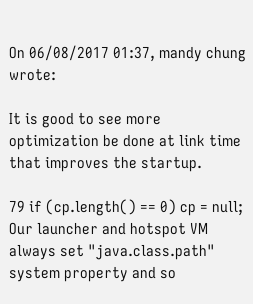On 06/08/2017 01:37, mandy chung wrote:

It is good to see more optimization be done at link time that improves the startup.

79 if (cp.length() == 0) cp = null;
Our launcher and hotspot VM always set "java.class.path" system property and so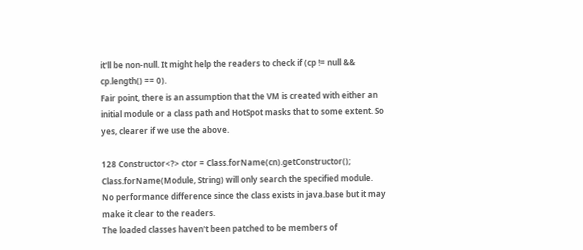it'll be non-null. It might help the readers to check if (cp != null && cp.length() == 0).
Fair point, there is an assumption that the VM is created with either an initial module or a class path and HotSpot masks that to some extent. So yes, clearer if we use the above.

128 Constructor<?> ctor = Class.forName(cn).getConstructor();
Class.forName(Module, String) will only search the specified module. No performance difference since the class exists in java.base but it may make it clear to the readers.
The loaded classes haven't been patched to be members of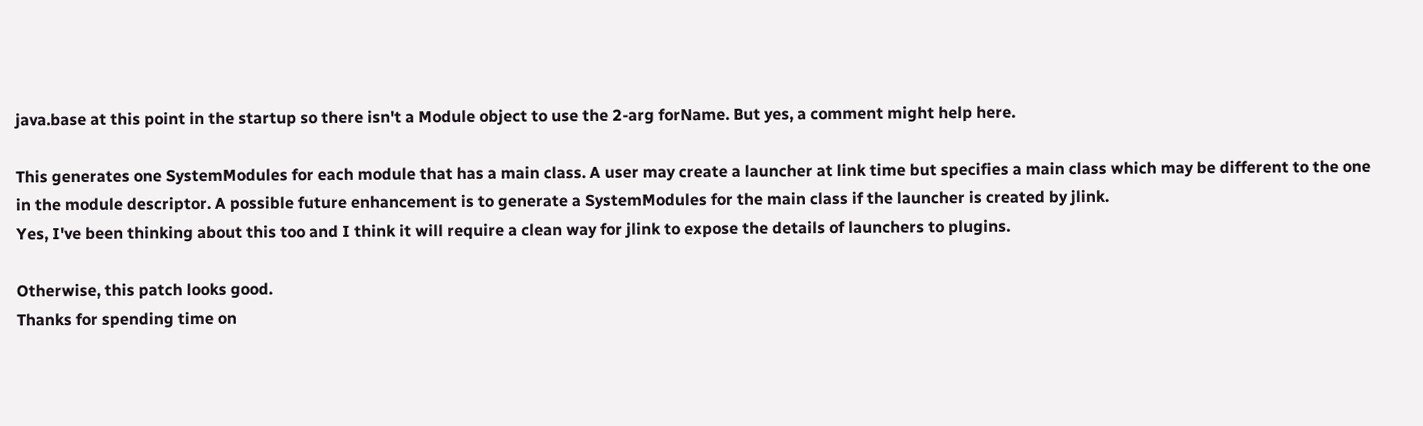java.base at this point in the startup so there isn't a Module object to use the 2-arg forName. But yes, a comment might help here.

This generates one SystemModules for each module that has a main class. A user may create a launcher at link time but specifies a main class which may be different to the one in the module descriptor. A possible future enhancement is to generate a SystemModules for the main class if the launcher is created by jlink.
Yes, I've been thinking about this too and I think it will require a clean way for jlink to expose the details of launchers to plugins.

Otherwise, this patch looks good.
Thanks for spending time on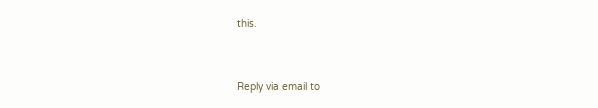this.


Reply via email to